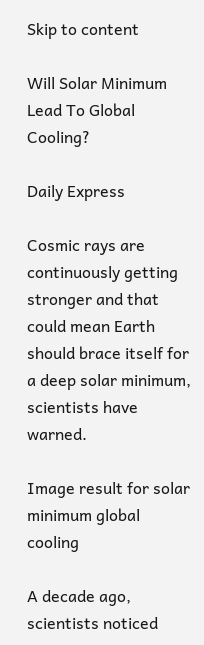Skip to content

Will Solar Minimum Lead To Global Cooling?

Daily Express

Cosmic rays are continuously getting stronger and that could mean Earth should brace itself for a deep solar minimum, scientists have warned.

Image result for solar minimum global cooling

A decade ago, scientists noticed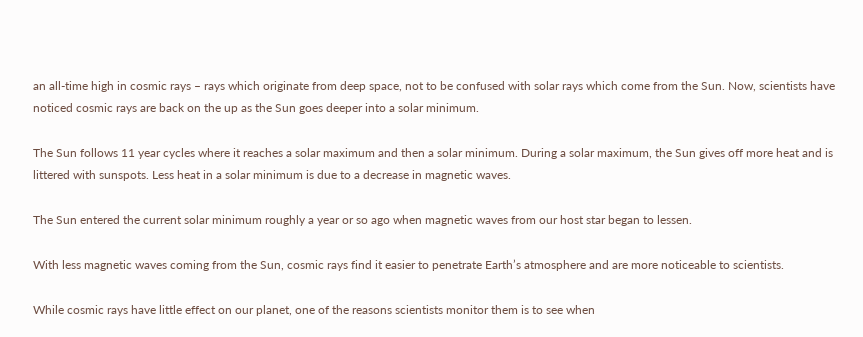an all-time high in cosmic rays – rays which originate from deep space, not to be confused with solar rays which come from the Sun. Now, scientists have noticed cosmic rays are back on the up as the Sun goes deeper into a solar minimum.

The Sun follows 11 year cycles where it reaches a solar maximum and then a solar minimum. During a solar maximum, the Sun gives off more heat and is littered with sunspots. Less heat in a solar minimum is due to a decrease in magnetic waves.

The Sun entered the current solar minimum roughly a year or so ago when magnetic waves from our host star began to lessen.

With less magnetic waves coming from the Sun, cosmic rays find it easier to penetrate Earth’s atmosphere and are more noticeable to scientists.

While cosmic rays have little effect on our planet, one of the reasons scientists monitor them is to see when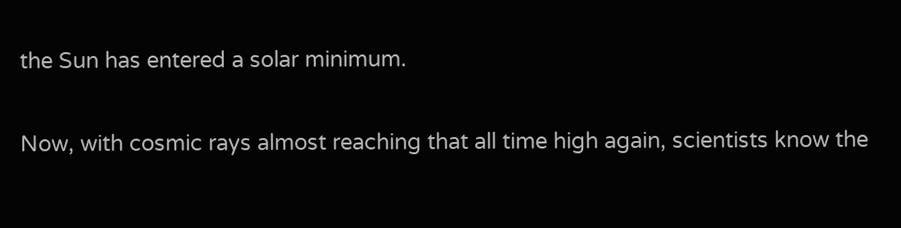the Sun has entered a solar minimum.

Now, with cosmic rays almost reaching that all time high again, scientists know the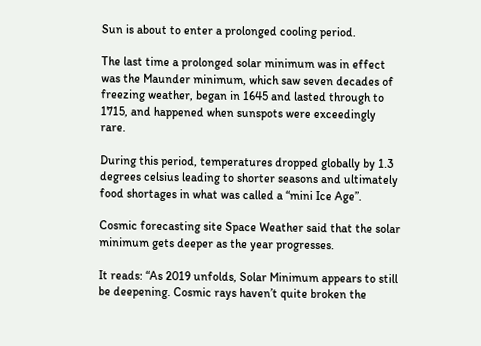Sun is about to enter a prolonged cooling period.

The last time a prolonged solar minimum was in effect was the Maunder minimum, which saw seven decades of freezing weather, began in 1645 and lasted through to 1715, and happened when sunspots were exceedingly rare.

During this period, temperatures dropped globally by 1.3 degrees celsius leading to shorter seasons and ultimately food shortages in what was called a “mini Ice Age”.

Cosmic forecasting site Space Weather said that the solar minimum gets deeper as the year progresses.

It reads: “As 2019 unfolds, Solar Minimum appears to still be deepening. Cosmic rays haven’t quite broken the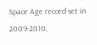Space Age record set in 2009-2010,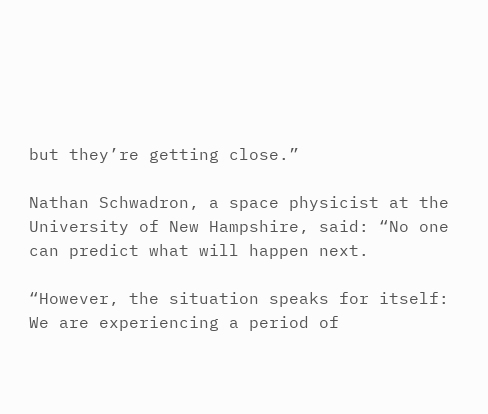but they’re getting close.”

Nathan Schwadron, a space physicist at the University of New Hampshire, said: “No one can predict what will happen next.

“However, the situation speaks for itself: We are experiencing a period of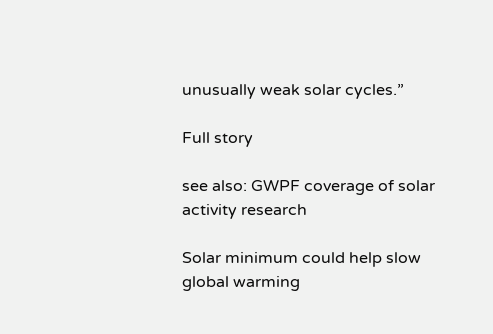unusually weak solar cycles.”

Full story

see also: GWPF coverage of solar activity research

Solar minimum could help slow global warming